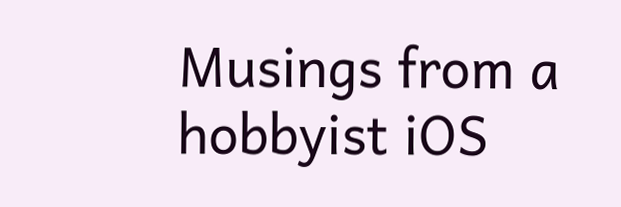Musings from a hobbyist iOS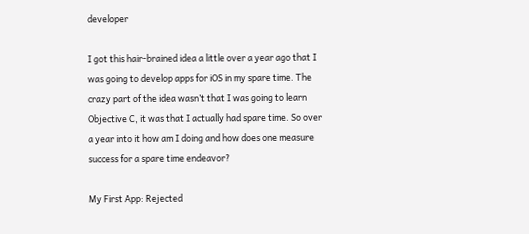developer

I got this hair-brained idea a little over a year ago that I was going to develop apps for iOS in my spare time. The crazy part of the idea wasn’t that I was going to learn Objective C, it was that I actually had spare time. So over a year into it how am I doing and how does one measure success for a spare time endeavor?

My First App: Rejected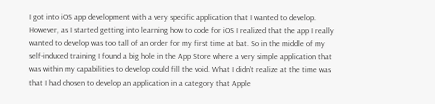I got into iOS app development with a very specific application that I wanted to develop. However, as I started getting into learning how to code for iOS I realized that the app I really wanted to develop was too tall of an order for my first time at bat. So in the middle of my self-induced training I found a big hole in the App Store where a very simple application that was within my capabilities to develop could fill the void. What I didn’t realize at the time was that I had chosen to develop an application in a category that Apple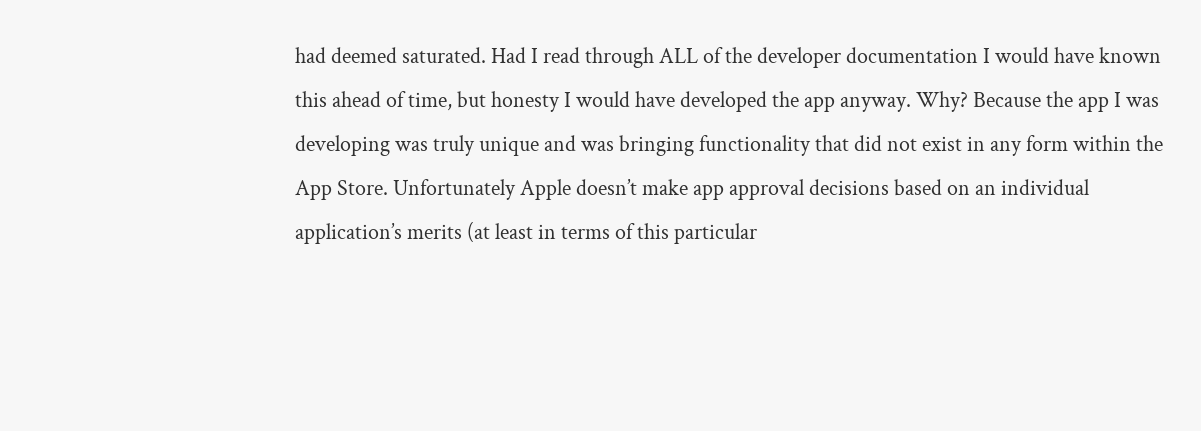had deemed saturated. Had I read through ALL of the developer documentation I would have known this ahead of time, but honesty I would have developed the app anyway. Why? Because the app I was developing was truly unique and was bringing functionality that did not exist in any form within the App Store. Unfortunately Apple doesn’t make app approval decisions based on an individual application’s merits (at least in terms of this particular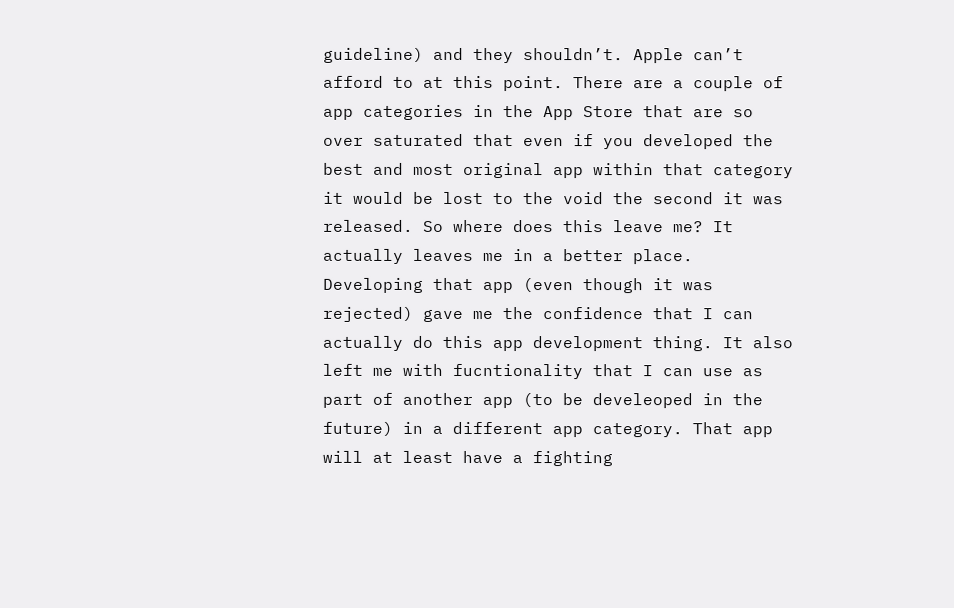guideline) and they shouldn’t. Apple can’t afford to at this point. There are a couple of app categories in the App Store that are so over saturated that even if you developed the best and most original app within that category it would be lost to the void the second it was released. So where does this leave me? It actually leaves me in a better place. Developing that app (even though it was rejected) gave me the confidence that I can actually do this app development thing. It also left me with fucntionality that I can use as part of another app (to be develeoped in the future) in a different app category. That app will at least have a fighting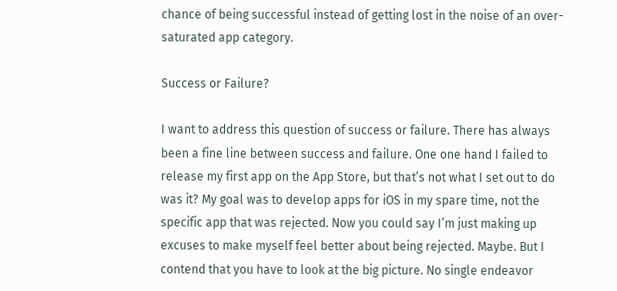chance of being successful instead of getting lost in the noise of an over-saturated app category.

Success or Failure?

I want to address this question of success or failure. There has always been a fine line between success and failure. One one hand I failed to release my first app on the App Store, but that’s not what I set out to do was it? My goal was to develop apps for iOS in my spare time, not the specific app that was rejected. Now you could say I’m just making up excuses to make myself feel better about being rejected. Maybe. But I contend that you have to look at the big picture. No single endeavor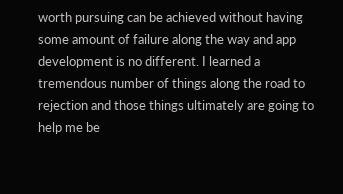worth pursuing can be achieved without having some amount of failure along the way and app development is no different. I learned a tremendous number of things along the road to rejection and those things ultimately are going to help me be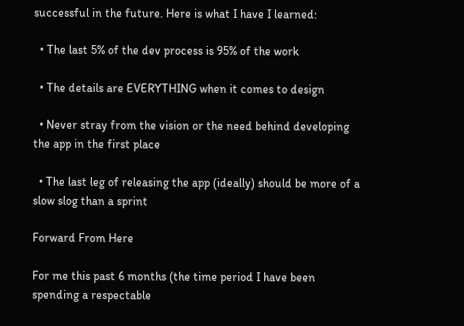successful in the future. Here is what I have I learned:

  • The last 5% of the dev process is 95% of the work

  • The details are EVERYTHING when it comes to design

  • Never stray from the vision or the need behind developing the app in the first place

  • The last leg of releasing the app (ideally) should be more of a slow slog than a sprint

Forward From Here

For me this past 6 months (the time period I have been spending a respectable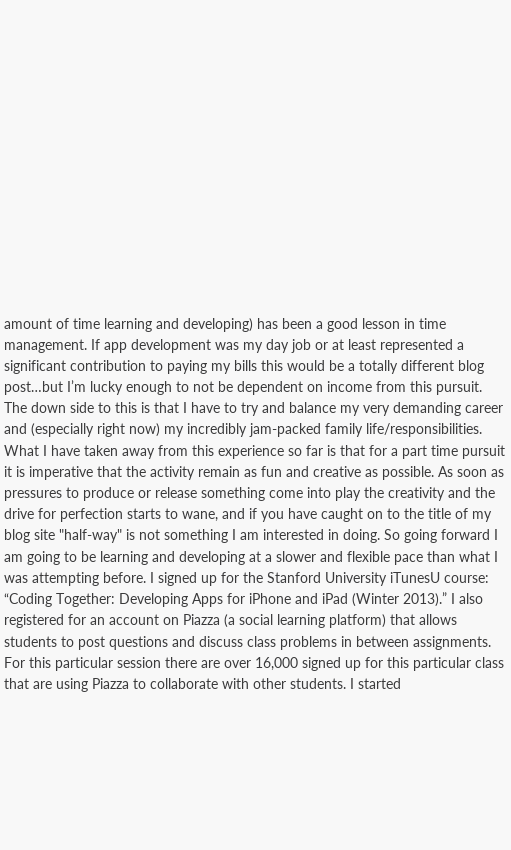amount of time learning and developing) has been a good lesson in time management. If app development was my day job or at least represented a significant contribution to paying my bills this would be a totally different blog post…but I’m lucky enough to not be dependent on income from this pursuit. The down side to this is that I have to try and balance my very demanding career and (especially right now) my incredibly jam-packed family life/responsibilities. What I have taken away from this experience so far is that for a part time pursuit it is imperative that the activity remain as fun and creative as possible. As soon as pressures to produce or release something come into play the creativity and the drive for perfection starts to wane, and if you have caught on to the title of my blog site "half-way" is not something I am interested in doing. So going forward I am going to be learning and developing at a slower and flexible pace than what I was attempting before. I signed up for the Stanford University iTunesU course: “Coding Together: Developing Apps for iPhone and iPad (Winter 2013).” I also registered for an account on Piazza (a social learning platform) that allows students to post questions and discuss class problems in between assignments. For this particular session there are over 16,000 signed up for this particular class that are using Piazza to collaborate with other students. I started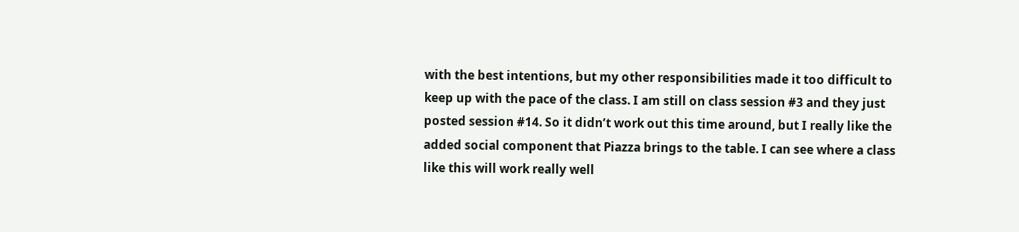with the best intentions, but my other responsibilities made it too difficult to keep up with the pace of the class. I am still on class session #3 and they just posted session #14. So it didn’t work out this time around, but I really like the added social component that Piazza brings to the table. I can see where a class like this will work really well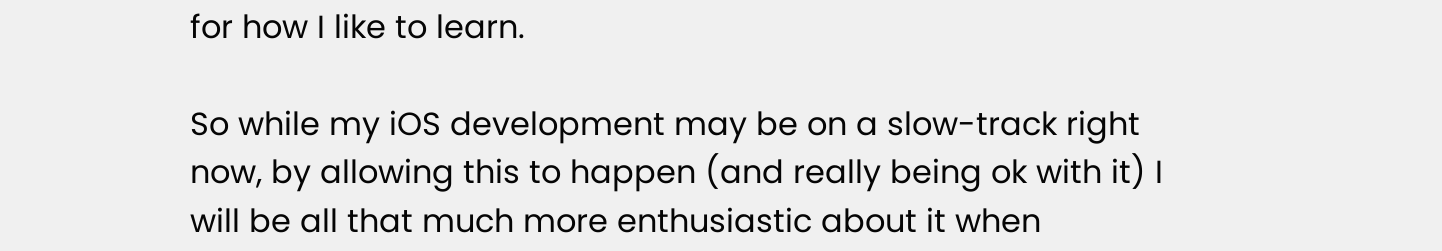for how I like to learn.

So while my iOS development may be on a slow-track right now, by allowing this to happen (and really being ok with it) I will be all that much more enthusiastic about it when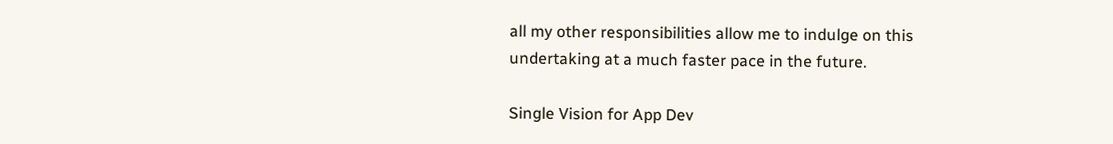all my other responsibilities allow me to indulge on this undertaking at a much faster pace in the future.

Single Vision for App Dev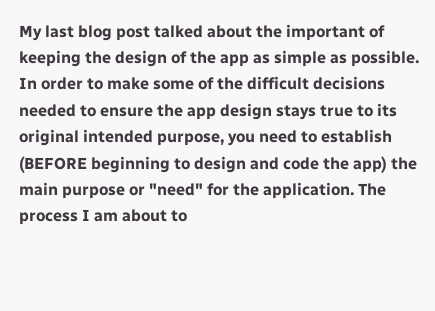My last blog post talked about the important of keeping the design of the app as simple as possible. In order to make some of the difficult decisions needed to ensure the app design stays true to its original intended purpose, you need to establish (BEFORE beginning to design and code the app) the main purpose or "need" for the application. The process I am about to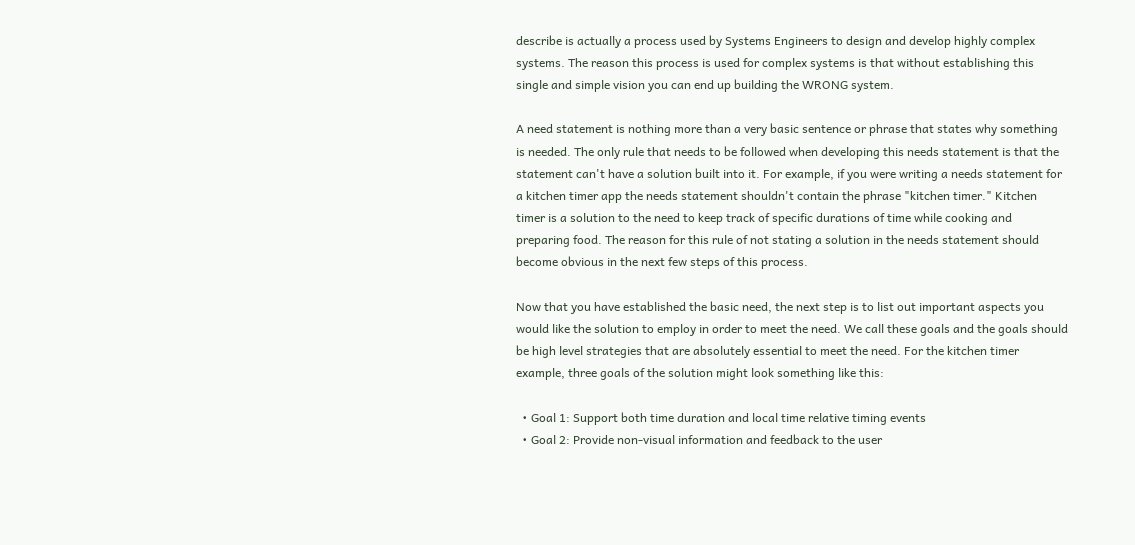describe is actually a process used by Systems Engineers to design and develop highly complex systems. The reason this process is used for complex systems is that without establishing this single and simple vision you can end up building the WRONG system.

A need statement is nothing more than a very basic sentence or phrase that states why something is needed. The only rule that needs to be followed when developing this needs statement is that the statement can't have a solution built into it. For example, if you were writing a needs statement for a kitchen timer app the needs statement shouldn't contain the phrase "kitchen timer." Kitchen timer is a solution to the need to keep track of specific durations of time while cooking and preparing food. The reason for this rule of not stating a solution in the needs statement should become obvious in the next few steps of this process.

Now that you have established the basic need, the next step is to list out important aspects you would like the solution to employ in order to meet the need. We call these goals and the goals should be high level strategies that are absolutely essential to meet the need. For the kitchen timer example, three goals of the solution might look something like this:

  • Goal 1: Support both time duration and local time relative timing events
  • Goal 2: Provide non-visual information and feedback to the user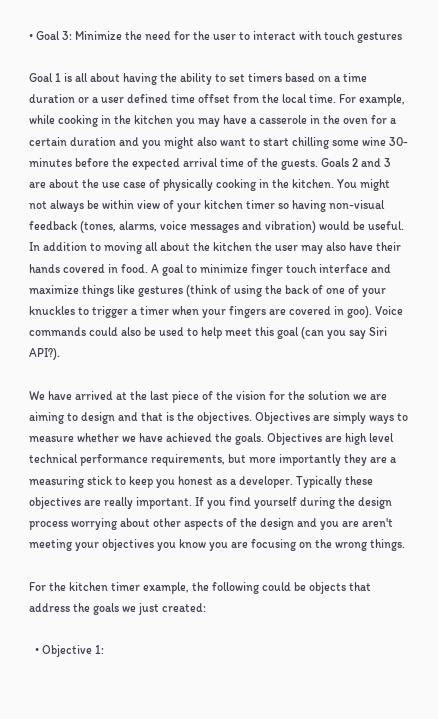• Goal 3: Minimize the need for the user to interact with touch gestures

Goal 1 is all about having the ability to set timers based on a time duration or a user defined time offset from the local time. For example, while cooking in the kitchen you may have a casserole in the oven for a certain duration and you might also want to start chilling some wine 30-minutes before the expected arrival time of the guests. Goals 2 and 3 are about the use case of physically cooking in the kitchen. You might not always be within view of your kitchen timer so having non-visual feedback (tones, alarms, voice messages and vibration) would be useful. In addition to moving all about the kitchen the user may also have their hands covered in food. A goal to minimize finger touch interface and maximize things like gestures (think of using the back of one of your knuckles to trigger a timer when your fingers are covered in goo). Voice commands could also be used to help meet this goal (can you say Siri API?).

We have arrived at the last piece of the vision for the solution we are aiming to design and that is the objectives. Objectives are simply ways to measure whether we have achieved the goals. Objectives are high level technical performance requirements, but more importantly they are a measuring stick to keep you honest as a developer. Typically these objectives are really important. If you find yourself during the design process worrying about other aspects of the design and you are aren't meeting your objectives you know you are focusing on the wrong things.

For the kitchen timer example, the following could be objects that address the goals we just created:

  • Objective 1: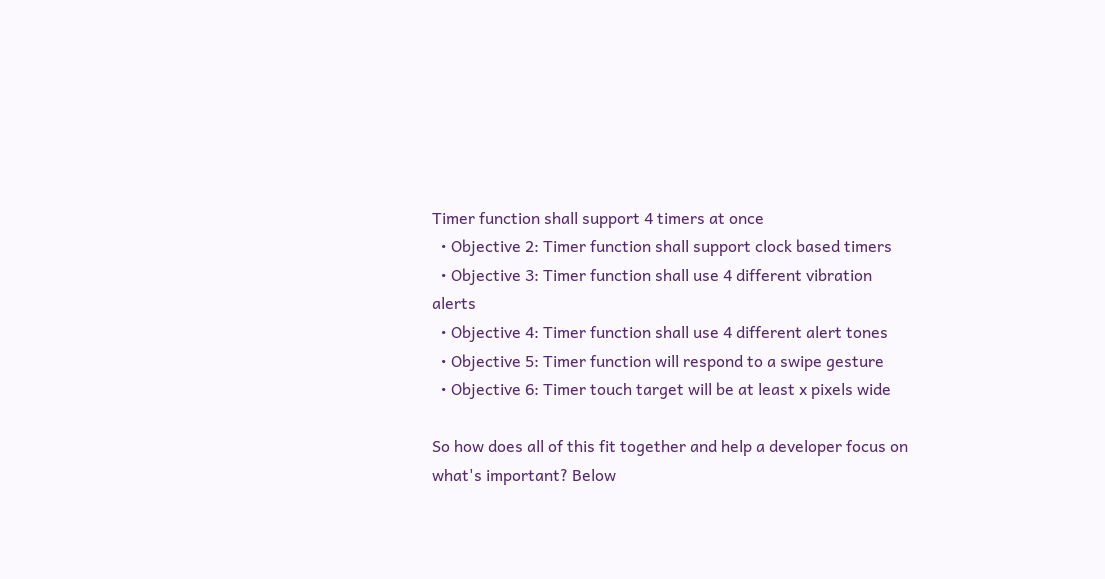Timer function shall support 4 timers at once
  • Objective 2: Timer function shall support clock based timers
  • Objective 3: Timer function shall use 4 different vibration alerts
  • Objective 4: Timer function shall use 4 different alert tones
  • Objective 5: Timer function will respond to a swipe gesture
  • Objective 6: Timer touch target will be at least x pixels wide

So how does all of this fit together and help a developer focus on what's important? Below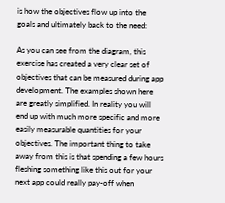is how the objectives flow up into the goals and ultimately back to the need:

As you can see from the diagram, this exercise has created a very clear set of objectives that can be measured during app development. The examples shown here are greatly simplified. In reality you will end up with much more specific and more easily measurable quantities for your objectives. The important thing to take away from this is that spending a few hours fleshing something like this out for your next app could really pay-off when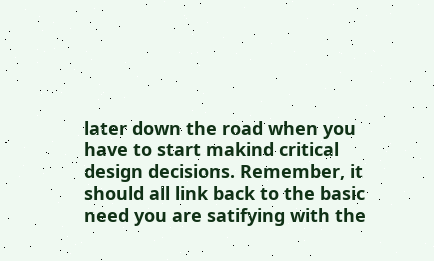later down the road when you have to start makind critical design decisions. Remember, it should all link back to the basic need you are satifying with the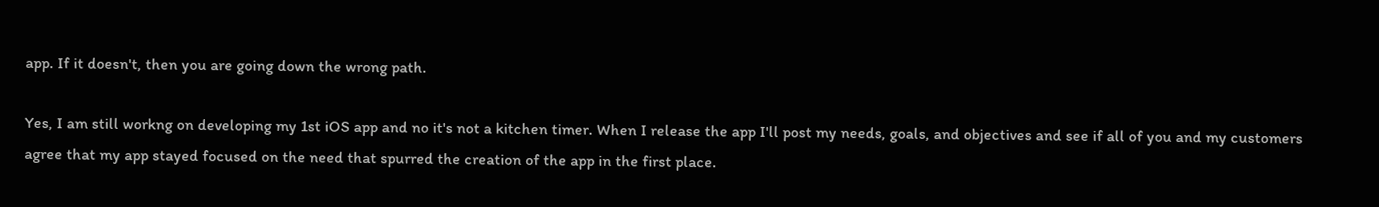app. If it doesn't, then you are going down the wrong path.

Yes, I am still workng on developing my 1st iOS app and no it's not a kitchen timer. When I release the app I'll post my needs, goals, and objectives and see if all of you and my customers agree that my app stayed focused on the need that spurred the creation of the app in the first place.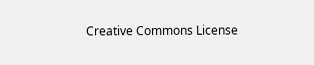Creative Commons License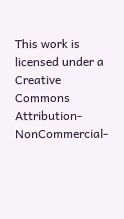This work is licensed under a Creative Commons Attribution-NonCommercial-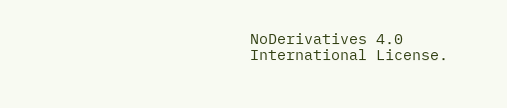NoDerivatives 4.0 International License.